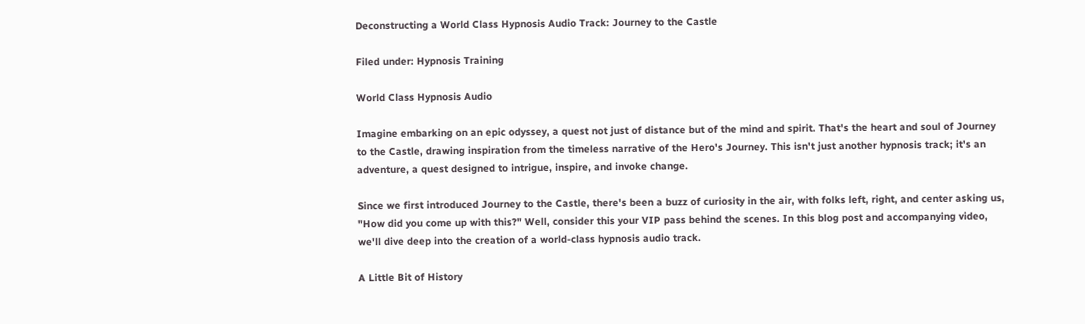Deconstructing a World Class Hypnosis Audio Track: Journey to the Castle

Filed under: Hypnosis Training

World Class Hypnosis Audio

Imagine embarking on an epic odyssey, a quest not just of distance but of the mind and spirit. That's the heart and soul of Journey to the Castle, drawing inspiration from the timeless narrative of the Hero's Journey. This isn't just another hypnosis track; it's an adventure, a quest designed to intrigue, inspire, and invoke change.

Since we first introduced Journey to the Castle, there's been a buzz of curiosity in the air, with folks left, right, and center asking us, "How did you come up with this?" Well, consider this your VIP pass behind the scenes. In this blog post and accompanying video, we'll dive deep into the creation of a world-class hypnosis audio track.

A Little Bit of History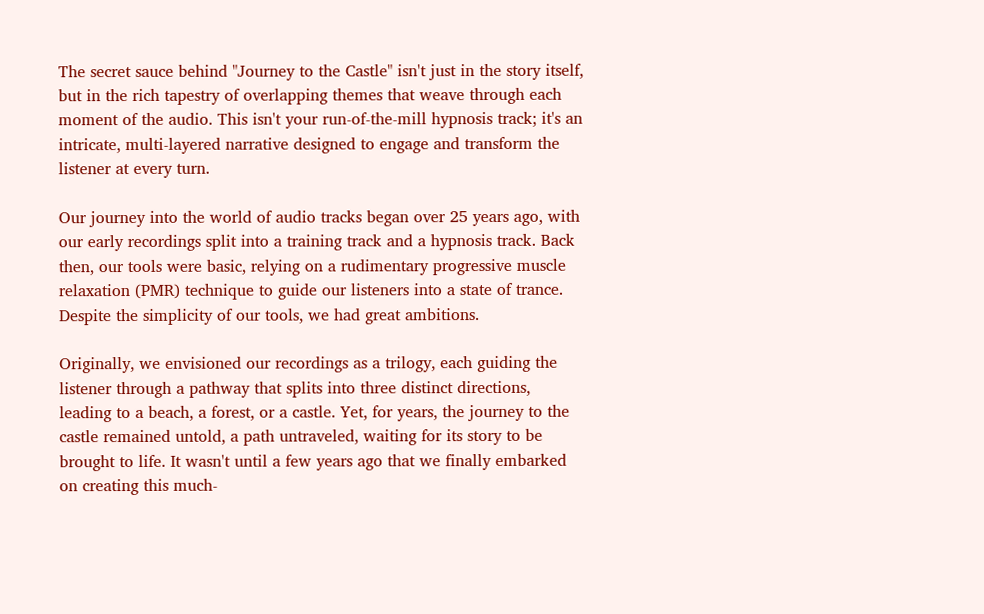The secret sauce behind "Journey to the Castle" isn't just in the story itself, but in the rich tapestry of overlapping themes that weave through each moment of the audio. This isn't your run-of-the-mill hypnosis track; it's an intricate, multi-layered narrative designed to engage and transform the listener at every turn.

Our journey into the world of audio tracks began over 25 years ago, with our early recordings split into a training track and a hypnosis track. Back then, our tools were basic, relying on a rudimentary progressive muscle relaxation (PMR) technique to guide our listeners into a state of trance. Despite the simplicity of our tools, we had great ambitions.

Originally, we envisioned our recordings as a trilogy, each guiding the listener through a pathway that splits into three distinct directions, leading to a beach, a forest, or a castle. Yet, for years, the journey to the castle remained untold, a path untraveled, waiting for its story to be brought to life. It wasn't until a few years ago that we finally embarked on creating this much-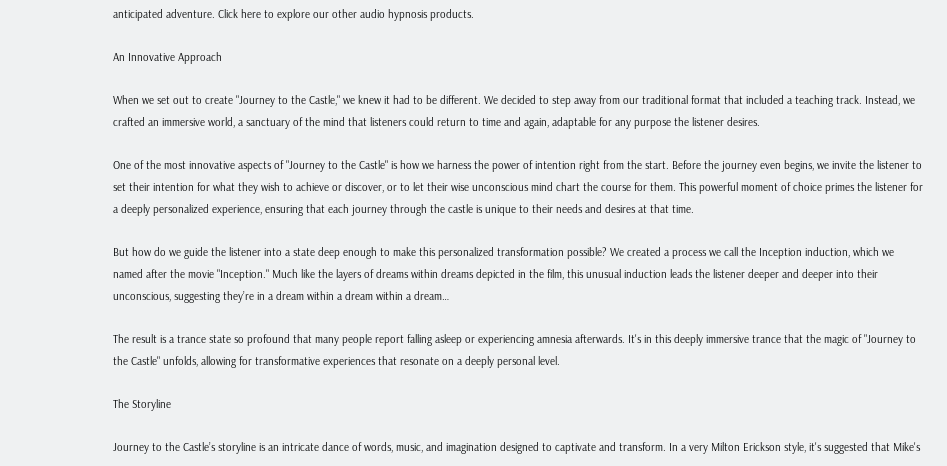anticipated adventure. Click here to explore our other audio hypnosis products.

An Innovative Approach

When we set out to create "Journey to the Castle," we knew it had to be different. We decided to step away from our traditional format that included a teaching track. Instead, we crafted an immersive world, a sanctuary of the mind that listeners could return to time and again, adaptable for any purpose the listener desires.

One of the most innovative aspects of "Journey to the Castle" is how we harness the power of intention right from the start. Before the journey even begins, we invite the listener to set their intention for what they wish to achieve or discover, or to let their wise unconscious mind chart the course for them. This powerful moment of choice primes the listener for a deeply personalized experience, ensuring that each journey through the castle is unique to their needs and desires at that time.

But how do we guide the listener into a state deep enough to make this personalized transformation possible? We created a process we call the Inception induction, which we named after the movie "Inception." Much like the layers of dreams within dreams depicted in the film, this unusual induction leads the listener deeper and deeper into their unconscious, suggesting they’re in a dream within a dream within a dream…

The result is a trance state so profound that many people report falling asleep or experiencing amnesia afterwards. It's in this deeply immersive trance that the magic of "Journey to the Castle" unfolds, allowing for transformative experiences that resonate on a deeply personal level.

The Storyline

Journey to the Castle’s storyline is an intricate dance of words, music, and imagination designed to captivate and transform. In a very Milton Erickson style, it's suggested that Mike's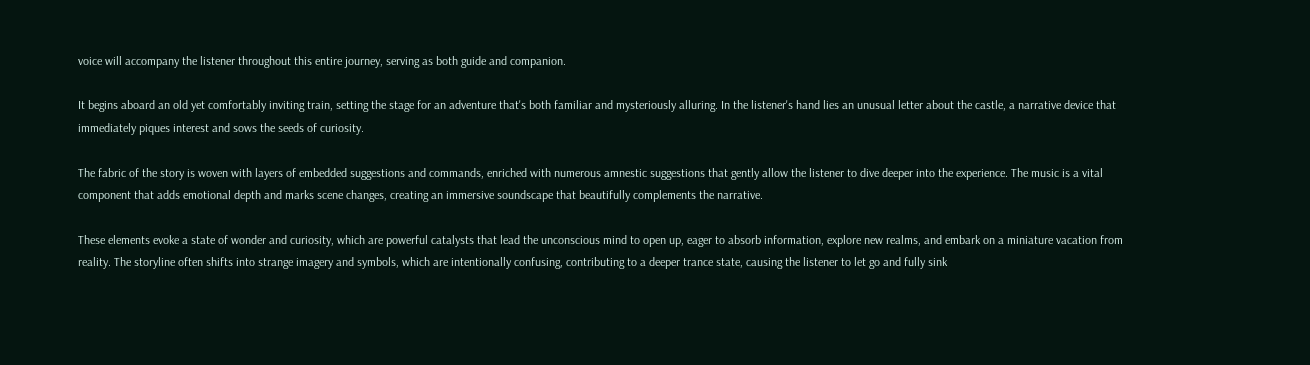voice will accompany the listener throughout this entire journey, serving as both guide and companion.

It begins aboard an old yet comfortably inviting train, setting the stage for an adventure that's both familiar and mysteriously alluring. In the listener's hand lies an unusual letter about the castle, a narrative device that immediately piques interest and sows the seeds of curiosity.

The fabric of the story is woven with layers of embedded suggestions and commands, enriched with numerous amnestic suggestions that gently allow the listener to dive deeper into the experience. The music is a vital component that adds emotional depth and marks scene changes, creating an immersive soundscape that beautifully complements the narrative.

These elements evoke a state of wonder and curiosity, which are powerful catalysts that lead the unconscious mind to open up, eager to absorb information, explore new realms, and embark on a miniature vacation from reality. The storyline often shifts into strange imagery and symbols, which are intentionally confusing, contributing to a deeper trance state, causing the listener to let go and fully sink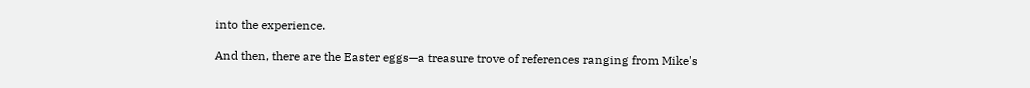into the experience.

And then, there are the Easter eggs—a treasure trove of references ranging from Mike's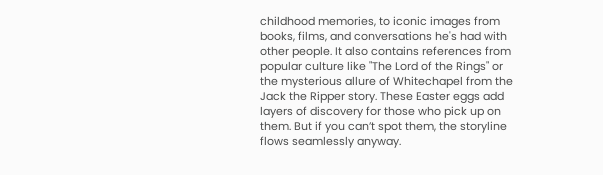childhood memories, to iconic images from books, films, and conversations he's had with other people. It also contains references from popular culture like "The Lord of the Rings" or the mysterious allure of Whitechapel from the Jack the Ripper story. These Easter eggs add layers of discovery for those who pick up on them. But if you can’t spot them, the storyline flows seamlessly anyway.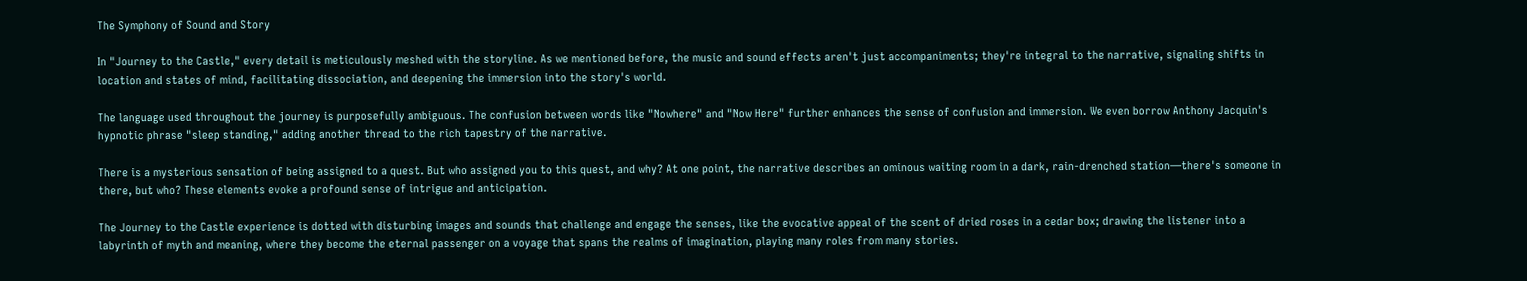The Symphony of Sound and Story

In "Journey to the Castle," every detail is meticulously meshed with the storyline. As we mentioned before, the music and sound effects aren't just accompaniments; they're integral to the narrative, signaling shifts in location and states of mind, facilitating dissociation, and deepening the immersion into the story's world.

The language used throughout the journey is purposefully ambiguous. The confusion between words like "Nowhere" and "Now Here" further enhances the sense of confusion and immersion. We even borrow Anthony Jacquin's hypnotic phrase "sleep standing," adding another thread to the rich tapestry of the narrative.

There is a mysterious sensation of being assigned to a quest. But who assigned you to this quest, and why? At one point, the narrative describes an ominous waiting room in a dark, rain-drenched station—there's someone in there, but who? These elements evoke a profound sense of intrigue and anticipation.

The Journey to the Castle experience is dotted with disturbing images and sounds that challenge and engage the senses, like the evocative appeal of the scent of dried roses in a cedar box; drawing the listener into a labyrinth of myth and meaning, where they become the eternal passenger on a voyage that spans the realms of imagination, playing many roles from many stories.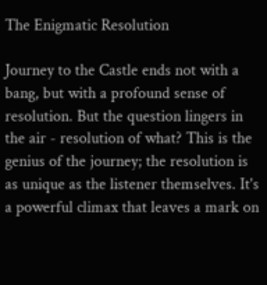The Enigmatic Resolution

Journey to the Castle ends not with a bang, but with a profound sense of resolution. But the question lingers in the air - resolution of what? This is the genius of the journey; the resolution is as unique as the listener themselves. It's a powerful climax that leaves a mark on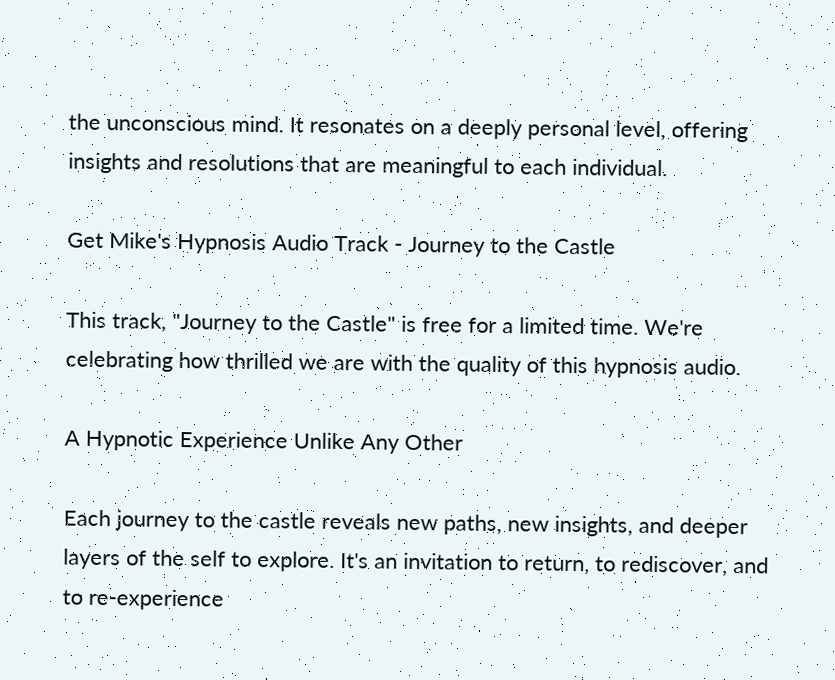the unconscious mind. It resonates on a deeply personal level, offering insights and resolutions that are meaningful to each individual.

Get Mike's Hypnosis Audio Track - Journey to the Castle

This track, "Journey to the Castle" is free for a limited time. We're celebrating how thrilled we are with the quality of this hypnosis audio.

A Hypnotic Experience Unlike Any Other

Each journey to the castle reveals new paths, new insights, and deeper layers of the self to explore. It's an invitation to return, to rediscover, and to re-experience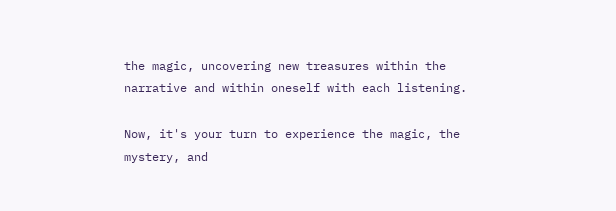the magic, uncovering new treasures within the narrative and within oneself with each listening.

Now, it's your turn to experience the magic, the mystery, and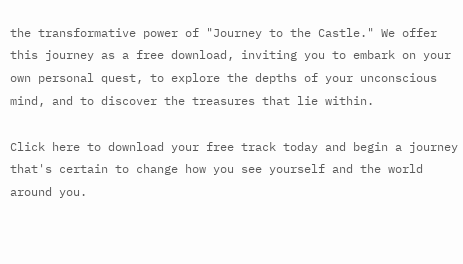the transformative power of "Journey to the Castle." We offer this journey as a free download, inviting you to embark on your own personal quest, to explore the depths of your unconscious mind, and to discover the treasures that lie within.

Click here to download your free track today and begin a journey that's certain to change how you see yourself and the world around you.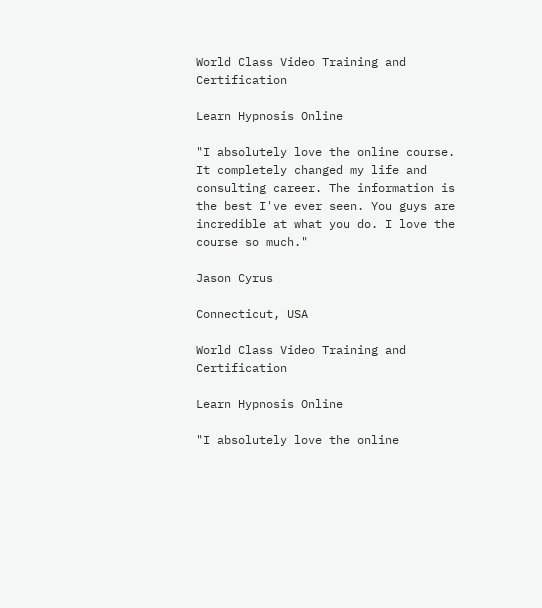World Class Video Training and Certification

Learn Hypnosis Online

"I absolutely love the online course. It completely changed my life and consulting career. The information is the best I've ever seen. You guys are incredible at what you do. I love the course so much."

Jason Cyrus

Connecticut, USA

World Class Video Training and Certification

Learn Hypnosis Online

"I absolutely love the online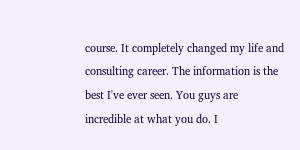course. It completely changed my life and consulting career. The information is the best I've ever seen. You guys are incredible at what you do. I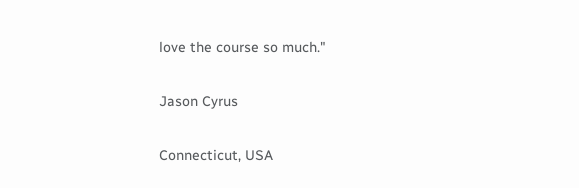love the course so much."

Jason Cyrus

Connecticut, USA